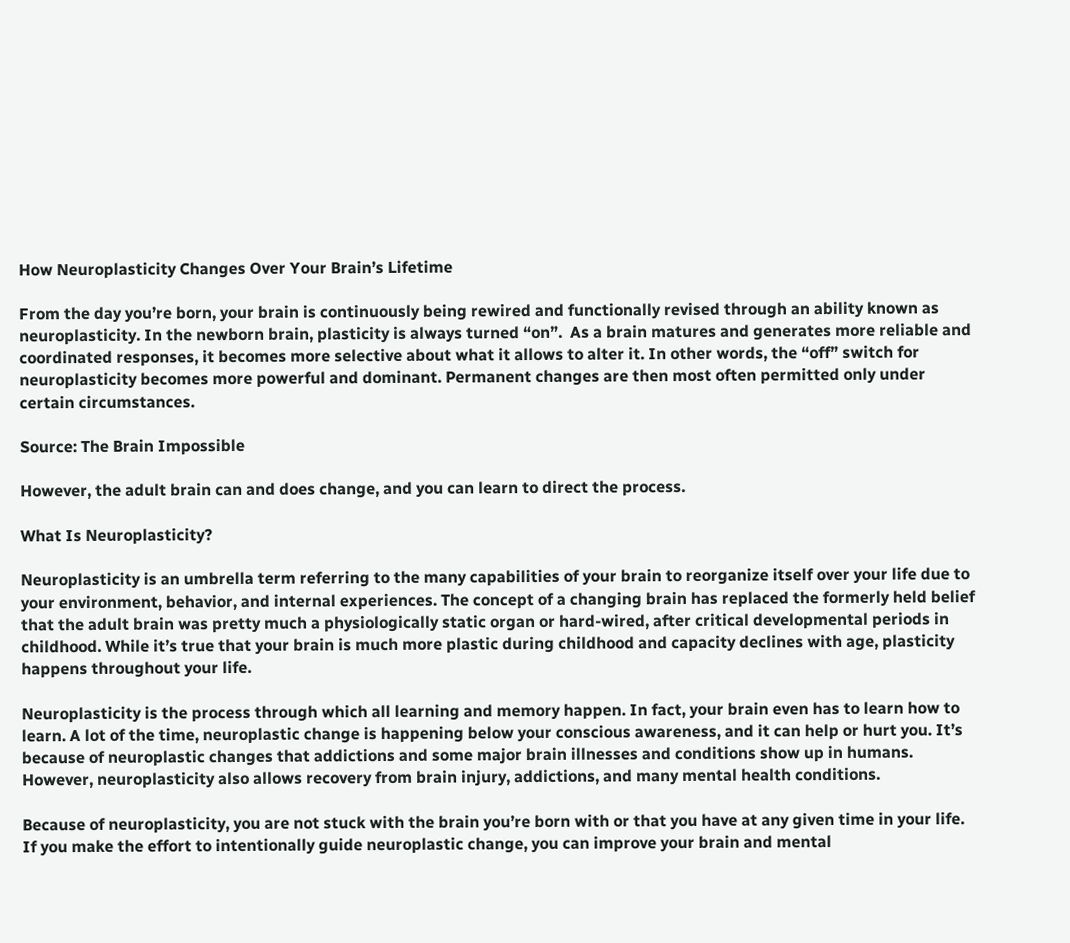How Neuroplasticity Changes Over Your Brain’s Lifetime

From the day you’re born, your brain is continuously being rewired and functionally revised through an ability known as neuroplasticity. In the newborn brain, plasticity is always turned “on”.  As a brain matures and generates more reliable and coordinated responses, it becomes more selective about what it allows to alter it. In other words, the “off” switch for neuroplasticity becomes more powerful and dominant. Permanent changes are then most often permitted only under certain circumstances.

Source: The Brain Impossible

However, the adult brain can and does change, and you can learn to direct the process.

What Is Neuroplasticity?

Neuroplasticity is an umbrella term referring to the many capabilities of your brain to reorganize itself over your life due to your environment, behavior, and internal experiences. The concept of a changing brain has replaced the formerly held belief that the adult brain was pretty much a physiologically static organ or hard-wired, after critical developmental periods in childhood. While it’s true that your brain is much more plastic during childhood and capacity declines with age, plasticity happens throughout your life.

Neuroplasticity is the process through which all learning and memory happen. In fact, your brain even has to learn how to learn. A lot of the time, neuroplastic change is happening below your conscious awareness, and it can help or hurt you. It’s because of neuroplastic changes that addictions and some major brain illnesses and conditions show up in humans. However, neuroplasticity also allows recovery from brain injury, addictions, and many mental health conditions.

Because of neuroplasticity, you are not stuck with the brain you’re born with or that you have at any given time in your life. If you make the effort to intentionally guide neuroplastic change, you can improve your brain and mental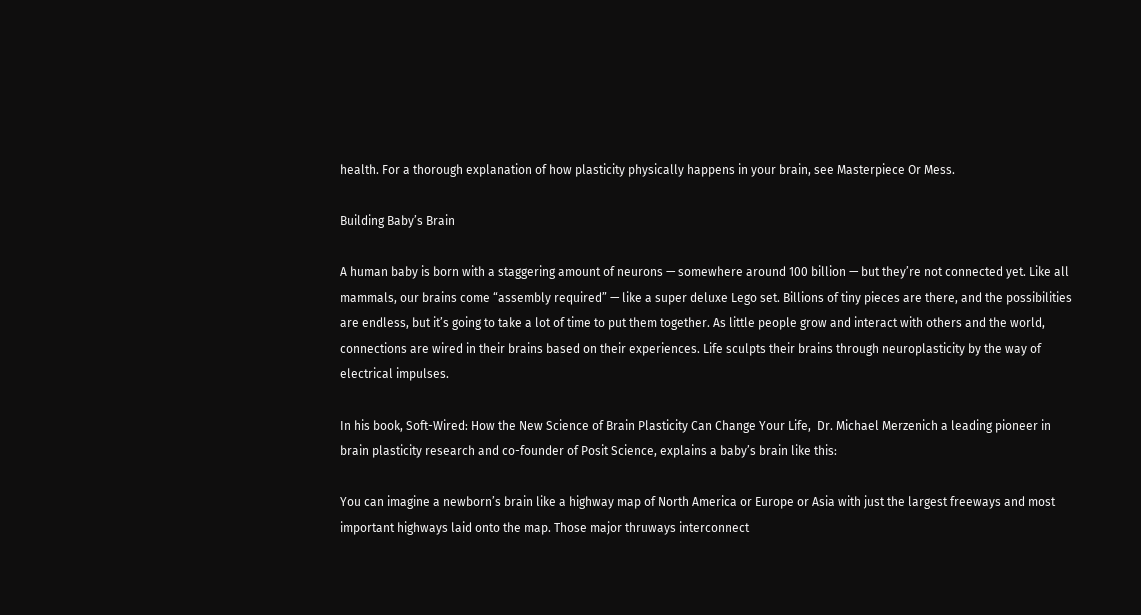health. For a thorough explanation of how plasticity physically happens in your brain, see Masterpiece Or Mess.

Building Baby’s Brain

A human baby is born with a staggering amount of neurons — somewhere around 100 billion — but they’re not connected yet. Like all mammals, our brains come “assembly required” — like a super deluxe Lego set. Billions of tiny pieces are there, and the possibilities are endless, but it’s going to take a lot of time to put them together. As little people grow and interact with others and the world, connections are wired in their brains based on their experiences. Life sculpts their brains through neuroplasticity by the way of electrical impulses.

In his book, Soft-Wired: How the New Science of Brain Plasticity Can Change Your Life,  Dr. Michael Merzenich a leading pioneer in brain plasticity research and co-founder of Posit Science, explains a baby’s brain like this:

You can imagine a newborn’s brain like a highway map of North America or Europe or Asia with just the largest freeways and most important highways laid onto the map. Those major thruways interconnect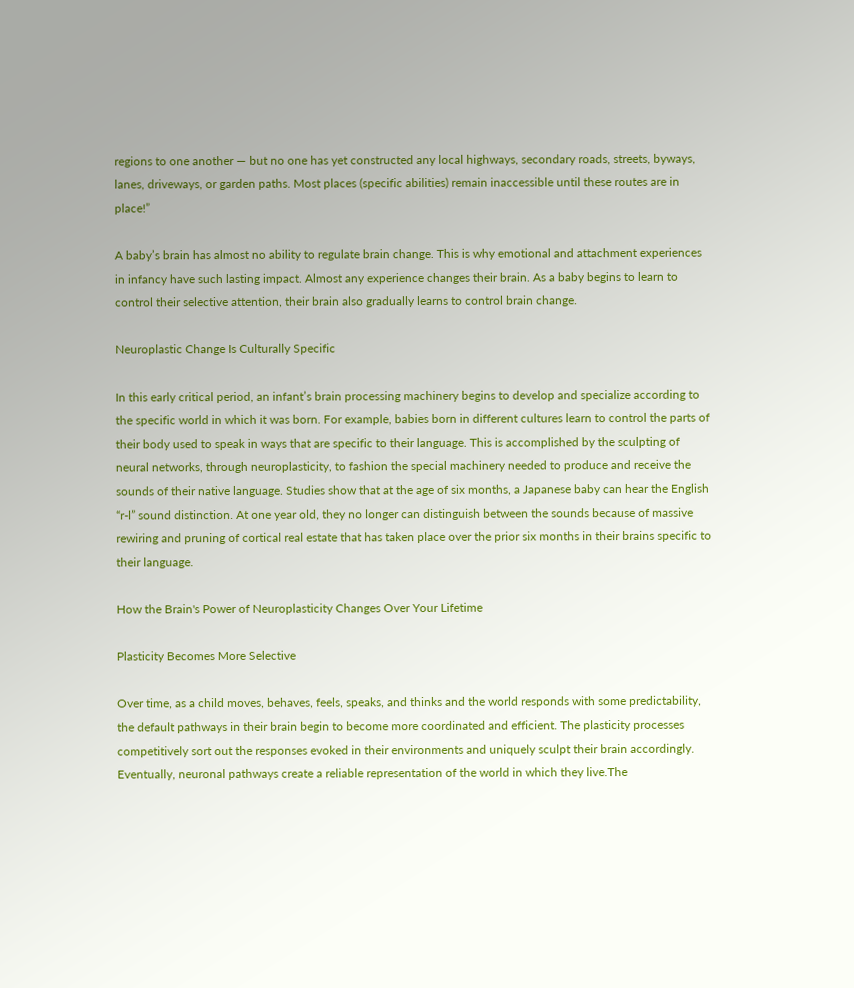regions to one another — but no one has yet constructed any local highways, secondary roads, streets, byways, lanes, driveways, or garden paths. Most places (specific abilities) remain inaccessible until these routes are in place!”

A baby’s brain has almost no ability to regulate brain change. This is why emotional and attachment experiences in infancy have such lasting impact. Almost any experience changes their brain. As a baby begins to learn to control their selective attention, their brain also gradually learns to control brain change.

Neuroplastic Change Is Culturally Specific

In this early critical period, an infant’s brain processing machinery begins to develop and specialize according to the specific world in which it was born. For example, babies born in different cultures learn to control the parts of their body used to speak in ways that are specific to their language. This is accomplished by the sculpting of neural networks, through neuroplasticity, to fashion the special machinery needed to produce and receive the sounds of their native language. Studies show that at the age of six months, a Japanese baby can hear the English “r-l” sound distinction. At one year old, they no longer can distinguish between the sounds because of massive rewiring and pruning of cortical real estate that has taken place over the prior six months in their brains specific to their language.

How the Brain's Power of Neuroplasticity Changes Over Your Lifetime

Plasticity Becomes More Selective

Over time, as a child moves, behaves, feels, speaks, and thinks and the world responds with some predictability, the default pathways in their brain begin to become more coordinated and efficient. The plasticity processes competitively sort out the responses evoked in their environments and uniquely sculpt their brain accordingly. Eventually, neuronal pathways create a reliable representation of the world in which they live.The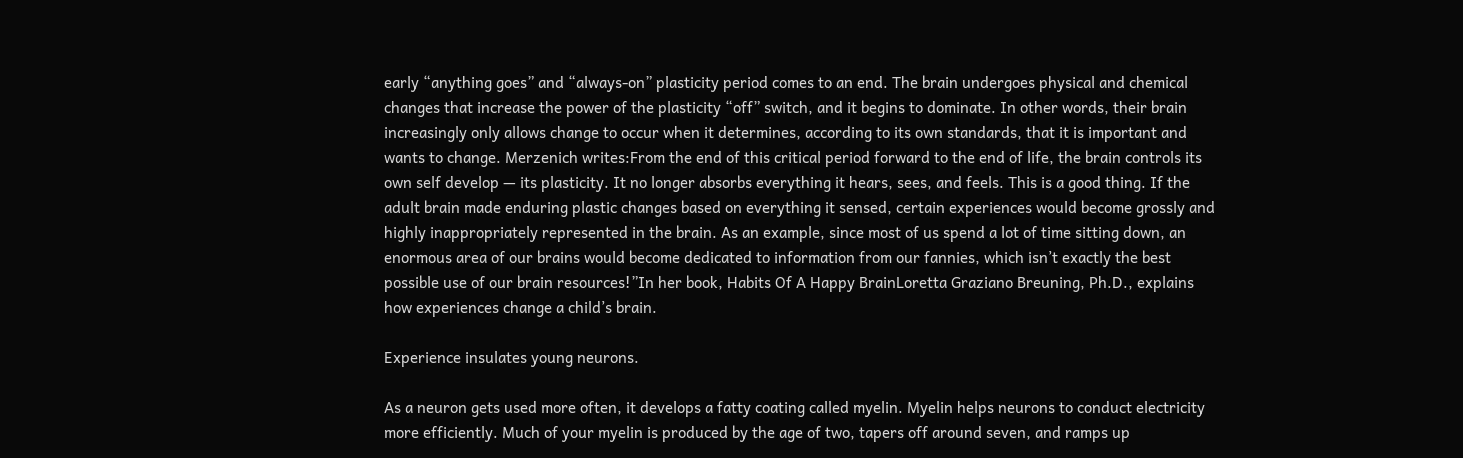early “anything goes” and “always-on” plasticity period comes to an end. The brain undergoes physical and chemical changes that increase the power of the plasticity “off” switch, and it begins to dominate. In other words, their brain increasingly only allows change to occur when it determines, according to its own standards, that it is important and wants to change. Merzenich writes:From the end of this critical period forward to the end of life, the brain controls its own self develop — its plasticity. It no longer absorbs everything it hears, sees, and feels. This is a good thing. If the adult brain made enduring plastic changes based on everything it sensed, certain experiences would become grossly and highly inappropriately represented in the brain. As an example, since most of us spend a lot of time sitting down, an enormous area of our brains would become dedicated to information from our fannies, which isn’t exactly the best possible use of our brain resources!”In her book, Habits Of A Happy BrainLoretta Graziano Breuning, Ph.D., explains how experiences change a child’s brain.

Experience insulates young neurons.

As a neuron gets used more often, it develops a fatty coating called myelin. Myelin helps neurons to conduct electricity more efficiently. Much of your myelin is produced by the age of two, tapers off around seven, and ramps up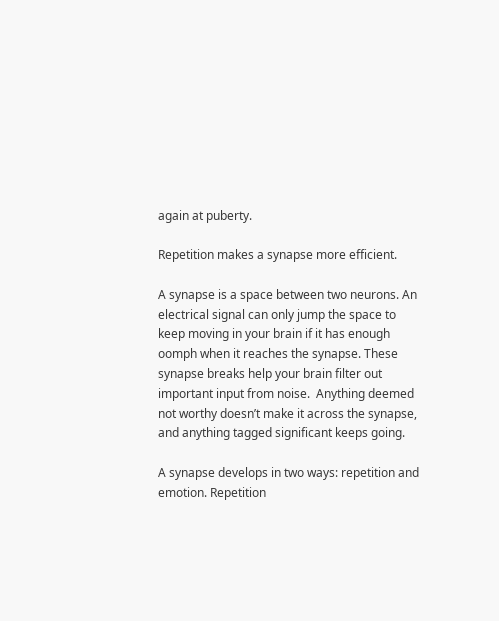again at puberty.

Repetition makes a synapse more efficient.

A synapse is a space between two neurons. An electrical signal can only jump the space to keep moving in your brain if it has enough oomph when it reaches the synapse. These synapse breaks help your brain filter out important input from noise.  Anything deemed not worthy doesn’t make it across the synapse, and anything tagged significant keeps going.

A synapse develops in two ways: repetition and emotion. Repetition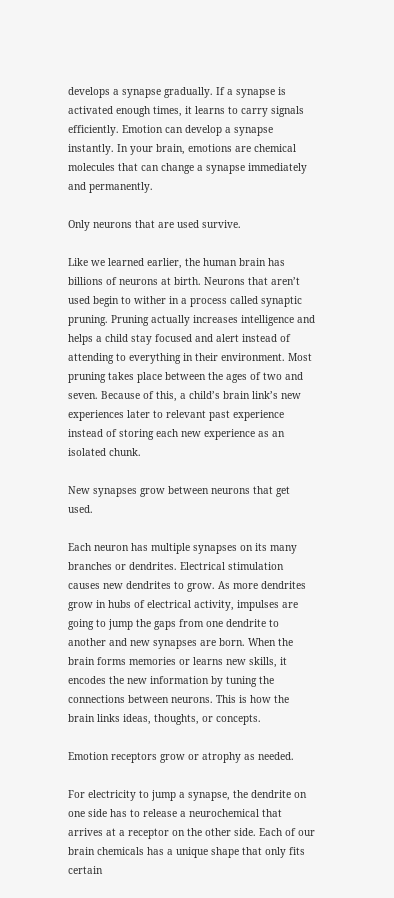develops a synapse gradually. If a synapse is activated enough times, it learns to carry signals efficiently. Emotion can develop a synapse instantly. In your brain, emotions are chemical molecules that can change a synapse immediately and permanently.

Only neurons that are used survive.

Like we learned earlier, the human brain has billions of neurons at birth. Neurons that aren’t used begin to wither in a process called synaptic pruning. Pruning actually increases intelligence and helps a child stay focused and alert instead of attending to everything in their environment. Most pruning takes place between the ages of two and seven. Because of this, a child’s brain link’s new experiences later to relevant past experience instead of storing each new experience as an isolated chunk.

New synapses grow between neurons that get used.

Each neuron has multiple synapses on its many branches or dendrites. Electrical stimulation causes new dendrites to grow. As more dendrites grow in hubs of electrical activity, impulses are going to jump the gaps from one dendrite to another and new synapses are born. When the brain forms memories or learns new skills, it encodes the new information by tuning the connections between neurons. This is how the brain links ideas, thoughts, or concepts.

Emotion receptors grow or atrophy as needed.

For electricity to jump a synapse, the dendrite on one side has to release a neurochemical that arrives at a receptor on the other side. Each of our brain chemicals has a unique shape that only fits certain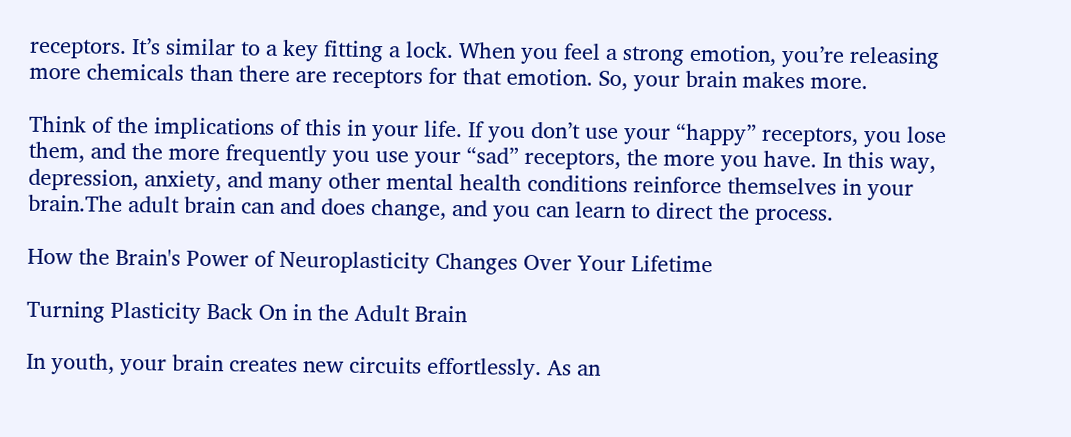receptors. It’s similar to a key fitting a lock. When you feel a strong emotion, you’re releasing more chemicals than there are receptors for that emotion. So, your brain makes more.

Think of the implications of this in your life. If you don’t use your “happy” receptors, you lose them, and the more frequently you use your “sad” receptors, the more you have. In this way, depression, anxiety, and many other mental health conditions reinforce themselves in your brain.The adult brain can and does change, and you can learn to direct the process.

How the Brain's Power of Neuroplasticity Changes Over Your Lifetime

Turning Plasticity Back On in the Adult Brain

In youth, your brain creates new circuits effortlessly. As an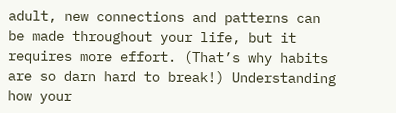adult, new connections and patterns can be made throughout your life, but it requires more effort. (That’s why habits are so darn hard to break!) Understanding how your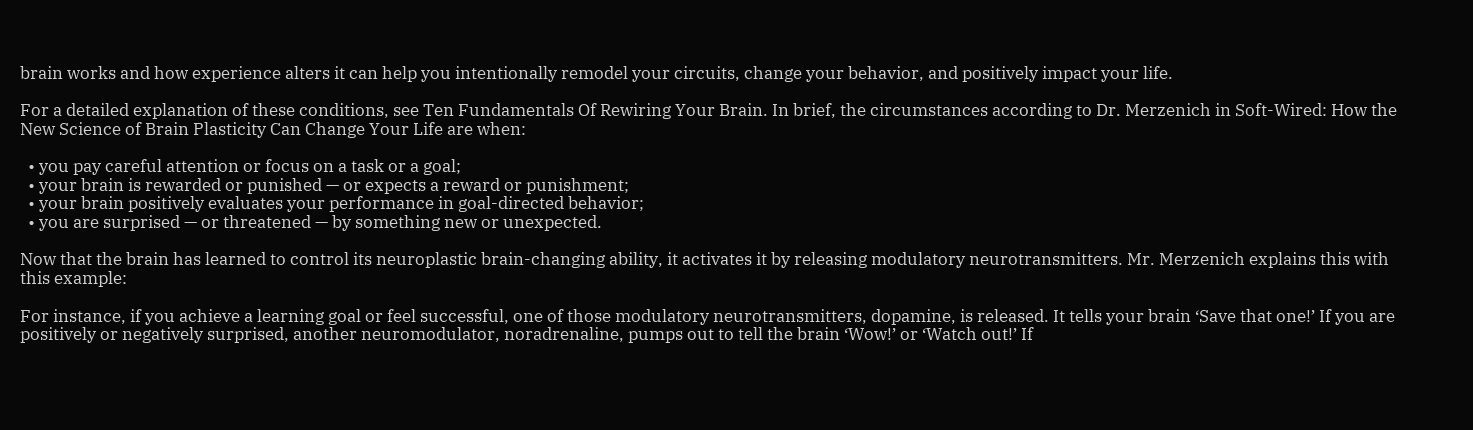brain works and how experience alters it can help you intentionally remodel your circuits, change your behavior, and positively impact your life.

For a detailed explanation of these conditions, see Ten Fundamentals Of Rewiring Your Brain. In brief, the circumstances according to Dr. Merzenich in Soft-Wired: How the New Science of Brain Plasticity Can Change Your Life are when:

  • you pay careful attention or focus on a task or a goal;
  • your brain is rewarded or punished — or expects a reward or punishment;
  • your brain positively evaluates your performance in goal-directed behavior;
  • you are surprised — or threatened — by something new or unexpected.

Now that the brain has learned to control its neuroplastic brain-changing ability, it activates it by releasing modulatory neurotransmitters. Mr. Merzenich explains this with this example:

For instance, if you achieve a learning goal or feel successful, one of those modulatory neurotransmitters, dopamine, is released. It tells your brain ‘Save that one!’ If you are positively or negatively surprised, another neuromodulator, noradrenaline, pumps out to tell the brain ‘Wow!’ or ‘Watch out!’ If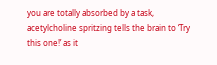you are totally absorbed by a task, acetylcholine spritzing tells the brain to ‘Try this one!’ as it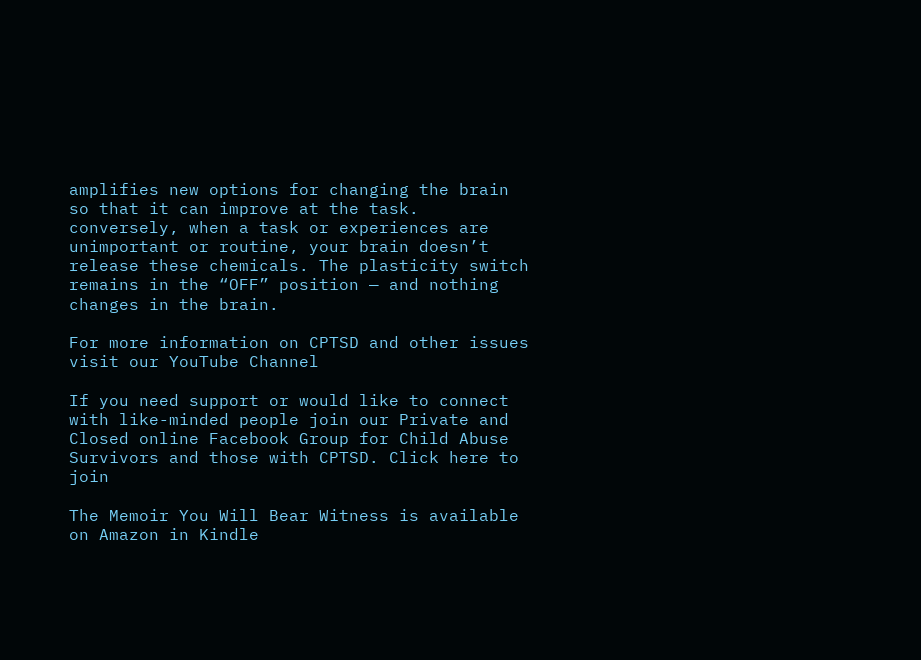amplifies new options for changing the brain so that it can improve at the task. conversely, when a task or experiences are unimportant or routine, your brain doesn’t release these chemicals. The plasticity switch remains in the “OFF” position — and nothing changes in the brain.

For more information on CPTSD and other issues visit our YouTube Channel

If you need support or would like to connect with like-minded people join our Private and Closed online Facebook Group for Child Abuse Survivors and those with CPTSD. Click here to join

The Memoir You Will Bear Witness is available on Amazon in Kindle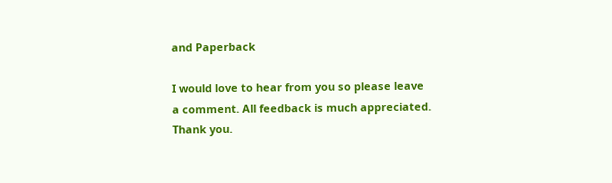and Paperback

I would love to hear from you so please leave a comment. All feedback is much appreciated. Thank you.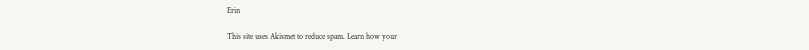Erin

This site uses Akismet to reduce spam. Learn how your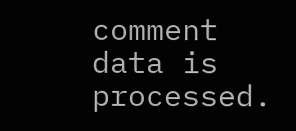comment data is processed.